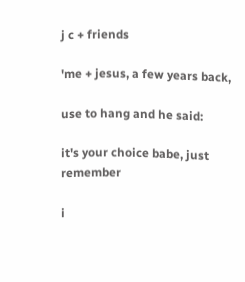j c + friends

'me + jesus, a few years back,

use to hang and he said:

it's your choice babe, just remember

i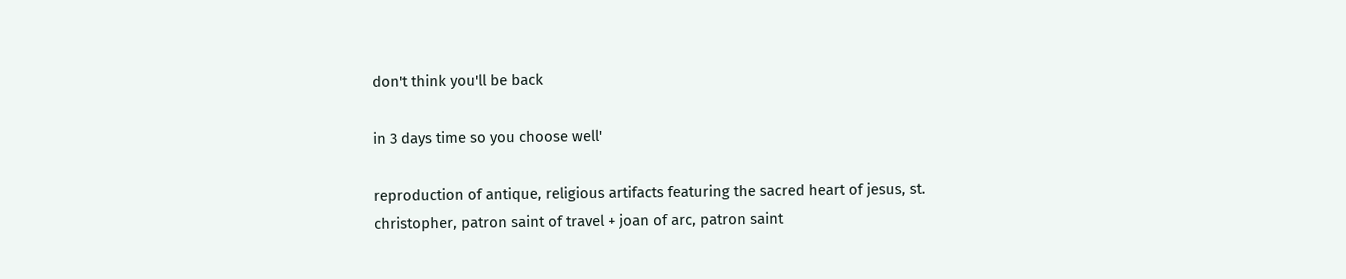don't think you'll be back

in 3 days time so you choose well'

reproduction of antique, religious artifacts featuring the sacred heart of jesus, st. christopher, patron saint of travel + joan of arc, patron saint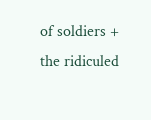of soldiers + the ridiculed